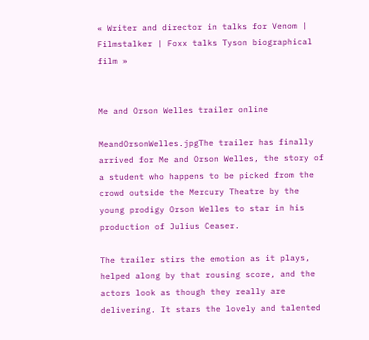« Writer and director in talks for Venom | Filmstalker | Foxx talks Tyson biographical film »


Me and Orson Welles trailer online

MeandOrsonWelles.jpgThe trailer has finally arrived for Me and Orson Welles, the story of a student who happens to be picked from the crowd outside the Mercury Theatre by the young prodigy Orson Welles to star in his production of Julius Ceaser.

The trailer stirs the emotion as it plays, helped along by that rousing score, and the actors look as though they really are delivering. It stars the lovely and talented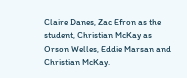Claire Danes, Zac Efron as the student, Christian McKay as Orson Welles, Eddie Marsan and Christian McKay.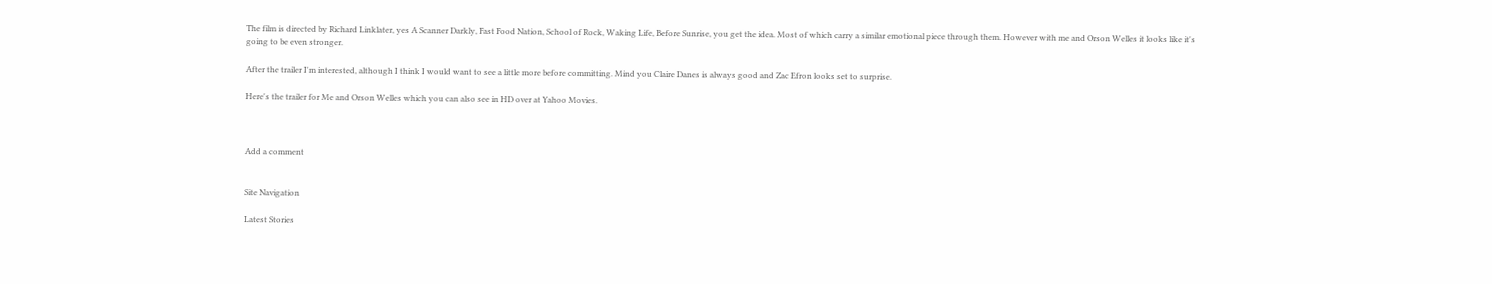The film is directed by Richard Linklater, yes A Scanner Darkly, Fast Food Nation, School of Rock, Waking Life, Before Sunrise, you get the idea. Most of which carry a similar emotional piece through them. However with me and Orson Welles it looks like it's going to be even stronger.

After the trailer I'm interested, although I think I would want to see a little more before committing. Mind you Claire Danes is always good and Zac Efron looks set to surprise.

Here's the trailer for Me and Orson Welles which you can also see in HD over at Yahoo Movies.



Add a comment


Site Navigation

Latest Stories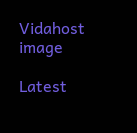Vidahost image

Latest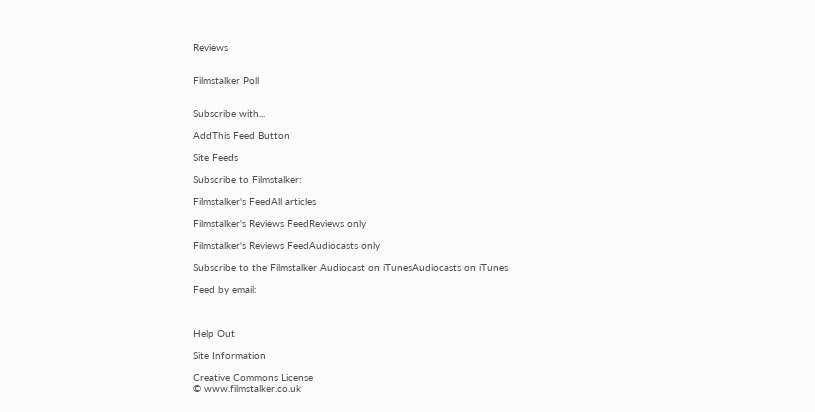Reviews


Filmstalker Poll


Subscribe with...

AddThis Feed Button

Site Feeds

Subscribe to Filmstalker:

Filmstalker's FeedAll articles

Filmstalker's Reviews FeedReviews only

Filmstalker's Reviews FeedAudiocasts only

Subscribe to the Filmstalker Audiocast on iTunesAudiocasts on iTunes

Feed by email:



Help Out

Site Information

Creative Commons License
© www.filmstalker.co.uk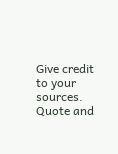Give credit to your sources. Quote and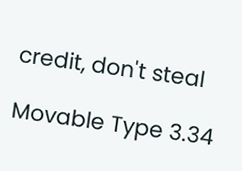credit, don't steal

Movable Type 3.34